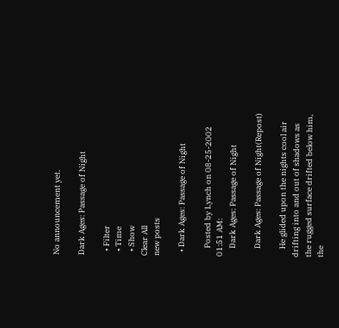No announcement yet.

Dark Ages: Passage of Night

  • Filter
  • Time
  • Show
Clear All
new posts

  • Dark Ages: Passage of Night

    Posted by Lynch on 08-25-2002 01:51 AM:
    Dark Ages: Passage of Night

    Dark Ages: Passage of Night(Repost)

    He glided upon the nights cool air drifting into and out of shadows as the rugged surface drifted below him, the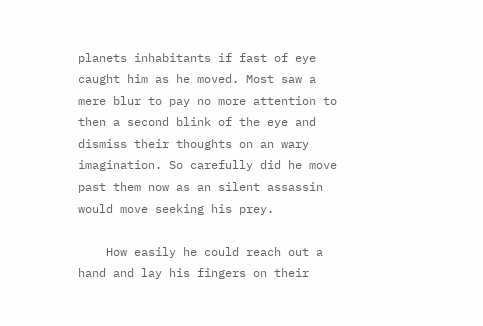planets inhabitants if fast of eye caught him as he moved. Most saw a mere blur to pay no more attention to then a second blink of the eye and dismiss their thoughts on an wary imagination. So carefully did he move past them now as an silent assassin would move seeking his prey.

    How easily he could reach out a hand and lay his fingers on their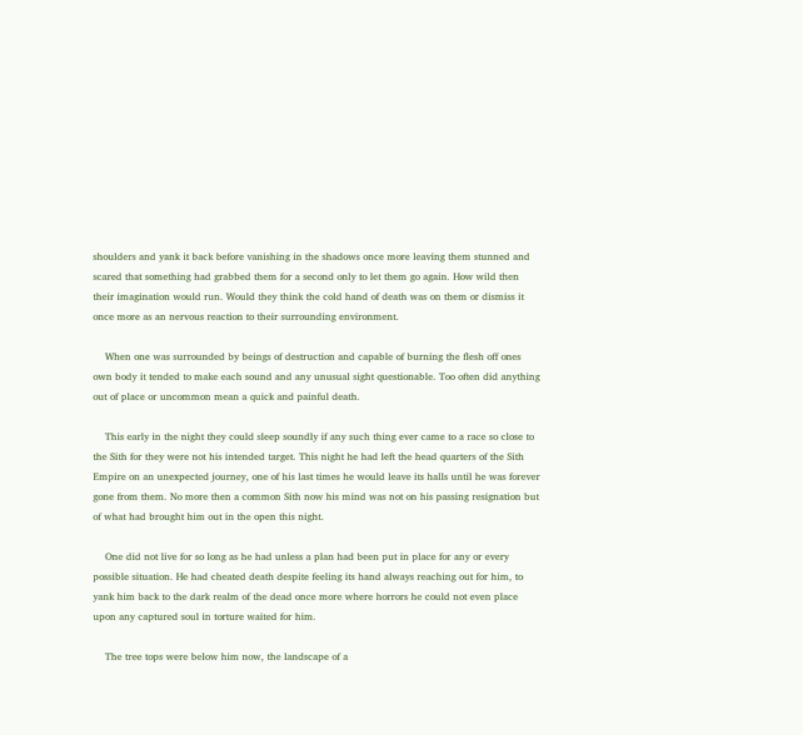shoulders and yank it back before vanishing in the shadows once more leaving them stunned and scared that something had grabbed them for a second only to let them go again. How wild then their imagination would run. Would they think the cold hand of death was on them or dismiss it once more as an nervous reaction to their surrounding environment.

    When one was surrounded by beings of destruction and capable of burning the flesh off ones own body it tended to make each sound and any unusual sight questionable. Too often did anything out of place or uncommon mean a quick and painful death.

    This early in the night they could sleep soundly if any such thing ever came to a race so close to the Sith for they were not his intended target. This night he had left the head quarters of the Sith Empire on an unexpected journey, one of his last times he would leave its halls until he was forever gone from them. No more then a common Sith now his mind was not on his passing resignation but of what had brought him out in the open this night.

    One did not live for so long as he had unless a plan had been put in place for any or every possible situation. He had cheated death despite feeling its hand always reaching out for him, to yank him back to the dark realm of the dead once more where horrors he could not even place upon any captured soul in torture waited for him.

    The tree tops were below him now, the landscape of a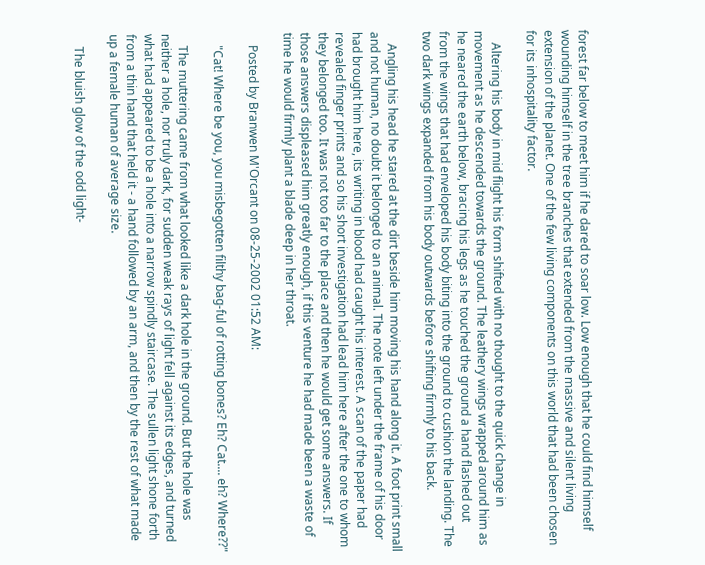forest far below to meet him if he dared to soar low. Low enough that he could find himself wounding himself in the tree branches that extended from the massive and silent living extension of the planet. One of the few living components on this world that had been chosen for its inhospitality factor.

    Altering his body in mid flight his form shifted with no thought to the quick change in movement as he descended towards the ground. The leathery wings wrapped around him as he neared the earth below, bracing his legs as he touched the ground a hand flashed out from the wings that had enveloped his body biting into the ground to cushion the landing. The two dark wings expanded from his body outwards before shifting firmly to his back.

    Angling his head he stared at the dirt beside him moving his hand along it. A foot print small and not human, no doubt it belonged to an animal. The note left under the frame of his door had brought him here, its writing in blood had caught his interest. A scan of the paper had revealed finger prints and so his short investigation had lead him here after the one to whom they belonged too. It was not too far to the place and then he would get some answers. If those answers displeased him greatly enough, if this venture he had made been a waste of time he would firmly plant a blade deep in her throat.

    Posted by Branwen M'Orcant on 08-25-2002 01:52 AM:

    "Cat! Where be you, you misbegotten filthy bag-ful of rotting bones? Eh? Cat.... eh? Where??"

    The muttering came from what looked like a dark hole in the ground. But the hole was neither a hole, nor truly dark, for sudden weak rays of light fell against its edges, and turned what had appeared to be a hole into a narrow spindly staircase. The sullen light shone forth from a thin hand that held it - a hand followed by an arm, and then by the rest of what made up a female human of average size.

    The bluish glow of the odd light-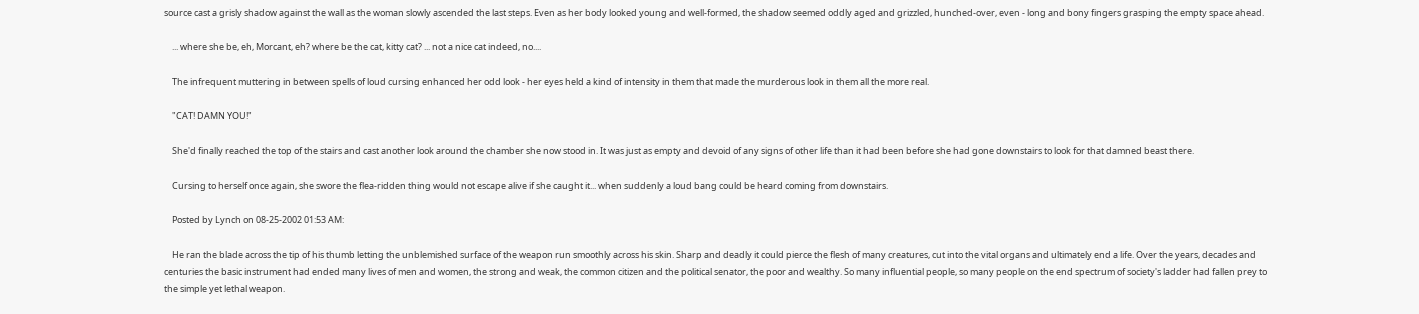source cast a grisly shadow against the wall as the woman slowly ascended the last steps. Even as her body looked young and well-formed, the shadow seemed oddly aged and grizzled, hunched-over, even - long and bony fingers grasping the empty space ahead.

    ... where she be, eh, Morcant, eh? where be the cat, kitty cat? ... not a nice cat indeed, no....

    The infrequent muttering in between spells of loud cursing enhanced her odd look - her eyes held a kind of intensity in them that made the murderous look in them all the more real.

    "CAT! DAMN YOU!"

    She'd finally reached the top of the stairs and cast another look around the chamber she now stood in. It was just as empty and devoid of any signs of other life than it had been before she had gone downstairs to look for that damned beast there.

    Cursing to herself once again, she swore the flea-ridden thing would not escape alive if she caught it... when suddenly a loud bang could be heard coming from downstairs.

    Posted by Lynch on 08-25-2002 01:53 AM:

    He ran the blade across the tip of his thumb letting the unblemished surface of the weapon run smoothly across his skin. Sharp and deadly it could pierce the flesh of many creatures, cut into the vital organs and ultimately end a life. Over the years, decades and centuries the basic instrument had ended many lives of men and women, the strong and weak, the common citizen and the political senator, the poor and wealthy. So many influential people, so many people on the end spectrum of society's ladder had fallen prey to the simple yet lethal weapon.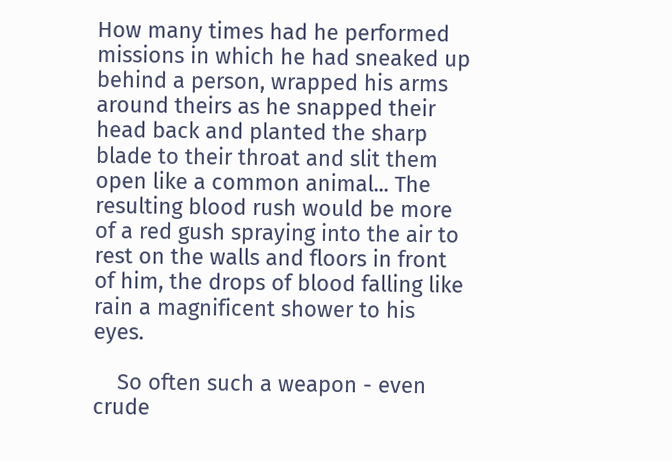How many times had he performed missions in which he had sneaked up behind a person, wrapped his arms around theirs as he snapped their head back and planted the sharp blade to their throat and slit them open like a common animal... The resulting blood rush would be more of a red gush spraying into the air to rest on the walls and floors in front of him, the drops of blood falling like rain a magnificent shower to his eyes.

    So often such a weapon - even crude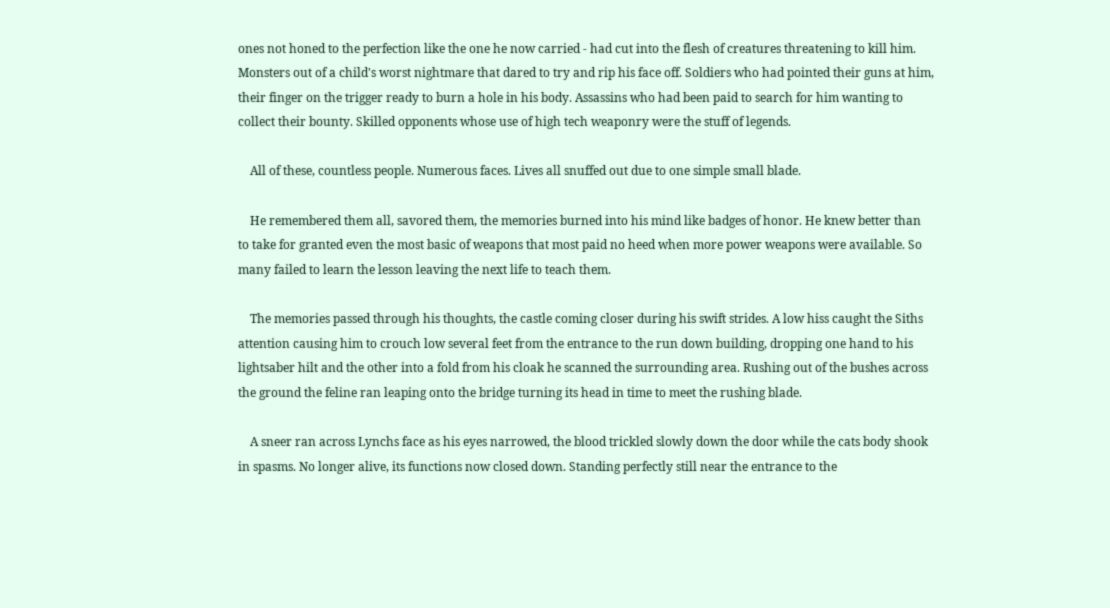ones not honed to the perfection like the one he now carried - had cut into the flesh of creatures threatening to kill him. Monsters out of a child's worst nightmare that dared to try and rip his face off. Soldiers who had pointed their guns at him, their finger on the trigger ready to burn a hole in his body. Assassins who had been paid to search for him wanting to collect their bounty. Skilled opponents whose use of high tech weaponry were the stuff of legends.

    All of these, countless people. Numerous faces. Lives all snuffed out due to one simple small blade.

    He remembered them all, savored them, the memories burned into his mind like badges of honor. He knew better than to take for granted even the most basic of weapons that most paid no heed when more power weapons were available. So many failed to learn the lesson leaving the next life to teach them.

    The memories passed through his thoughts, the castle coming closer during his swift strides. A low hiss caught the Siths attention causing him to crouch low several feet from the entrance to the run down building, dropping one hand to his lightsaber hilt and the other into a fold from his cloak he scanned the surrounding area. Rushing out of the bushes across the ground the feline ran leaping onto the bridge turning its head in time to meet the rushing blade.

    A sneer ran across Lynchs face as his eyes narrowed, the blood trickled slowly down the door while the cats body shook in spasms. No longer alive, its functions now closed down. Standing perfectly still near the entrance to the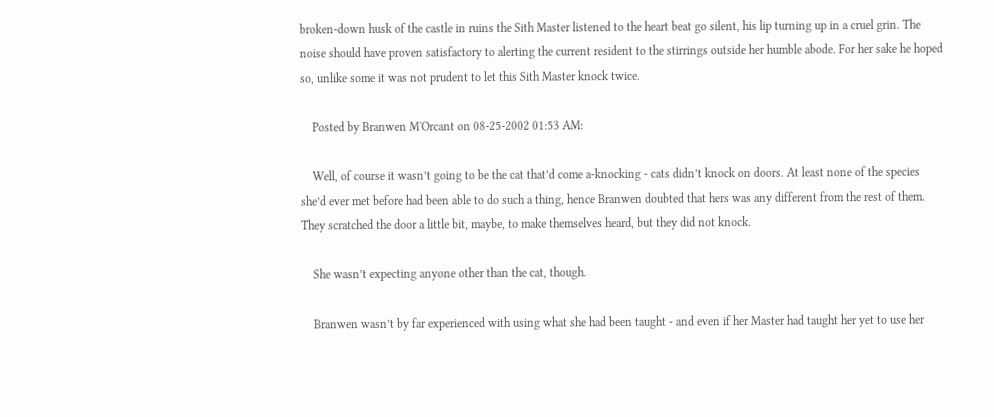broken-down husk of the castle in ruins the Sith Master listened to the heart beat go silent, his lip turning up in a cruel grin. The noise should have proven satisfactory to alerting the current resident to the stirrings outside her humble abode. For her sake he hoped so, unlike some it was not prudent to let this Sith Master knock twice.

    Posted by Branwen M'Orcant on 08-25-2002 01:53 AM:

    Well, of course it wasn’t going to be the cat that’d come a-knocking - cats didn’t knock on doors. At least none of the species she’d ever met before had been able to do such a thing, hence Branwen doubted that hers was any different from the rest of them. They scratched the door a little bit, maybe, to make themselves heard, but they did not knock.

    She wasn’t expecting anyone other than the cat, though.

    Branwen wasn’t by far experienced with using what she had been taught - and even if her Master had taught her yet to use her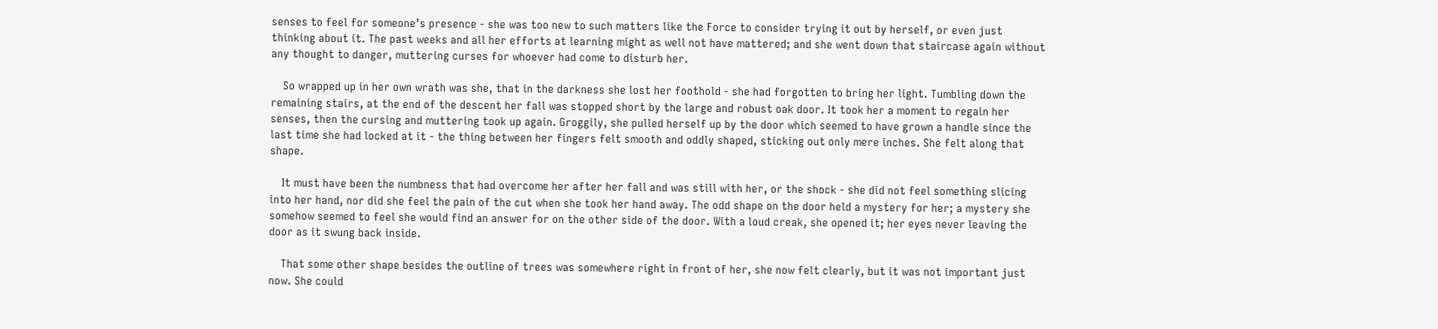senses to feel for someone’s presence - she was too new to such matters like the Force to consider trying it out by herself, or even just thinking about it. The past weeks and all her efforts at learning might as well not have mattered; and she went down that staircase again without any thought to danger, muttering curses for whoever had come to disturb her.

    So wrapped up in her own wrath was she, that in the darkness she lost her foothold - she had forgotten to bring her light. Tumbling down the remaining stairs, at the end of the descent her fall was stopped short by the large and robust oak door. It took her a moment to regain her senses, then the cursing and muttering took up again. Groggily, she pulled herself up by the door which seemed to have grown a handle since the last time she had locked at it - the thing between her fingers felt smooth and oddly shaped, sticking out only mere inches. She felt along that shape.

    It must have been the numbness that had overcome her after her fall and was still with her, or the shock - she did not feel something slicing into her hand, nor did she feel the pain of the cut when she took her hand away. The odd shape on the door held a mystery for her; a mystery she somehow seemed to feel she would find an answer for on the other side of the door. With a loud creak, she opened it; her eyes never leaving the door as it swung back inside.

    That some other shape besides the outline of trees was somewhere right in front of her, she now felt clearly, but it was not important just now. She could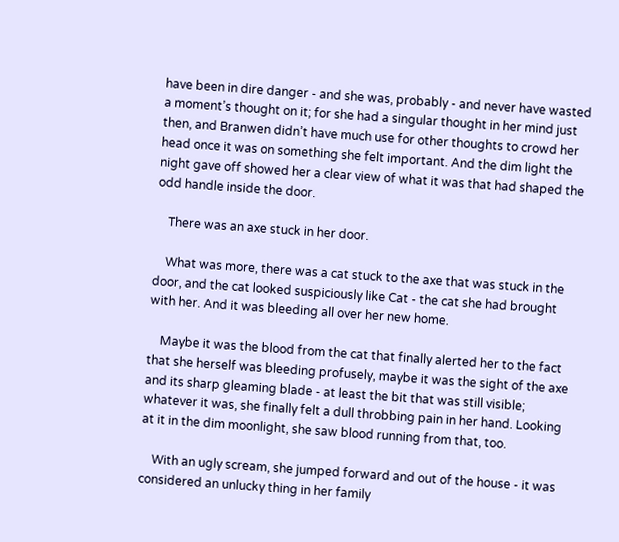have been in dire danger - and she was, probably - and never have wasted a moment’s thought on it; for she had a singular thought in her mind just then, and Branwen didn’t have much use for other thoughts to crowd her head once it was on something she felt important. And the dim light the night gave off showed her a clear view of what it was that had shaped the odd handle inside the door.

    There was an axe stuck in her door.

    What was more, there was a cat stuck to the axe that was stuck in the door, and the cat looked suspiciously like Cat - the cat she had brought with her. And it was bleeding all over her new home.

    Maybe it was the blood from the cat that finally alerted her to the fact that she herself was bleeding profusely, maybe it was the sight of the axe and its sharp gleaming blade - at least the bit that was still visible; whatever it was, she finally felt a dull throbbing pain in her hand. Looking at it in the dim moonlight, she saw blood running from that, too.

    With an ugly scream, she jumped forward and out of the house - it was considered an unlucky thing in her family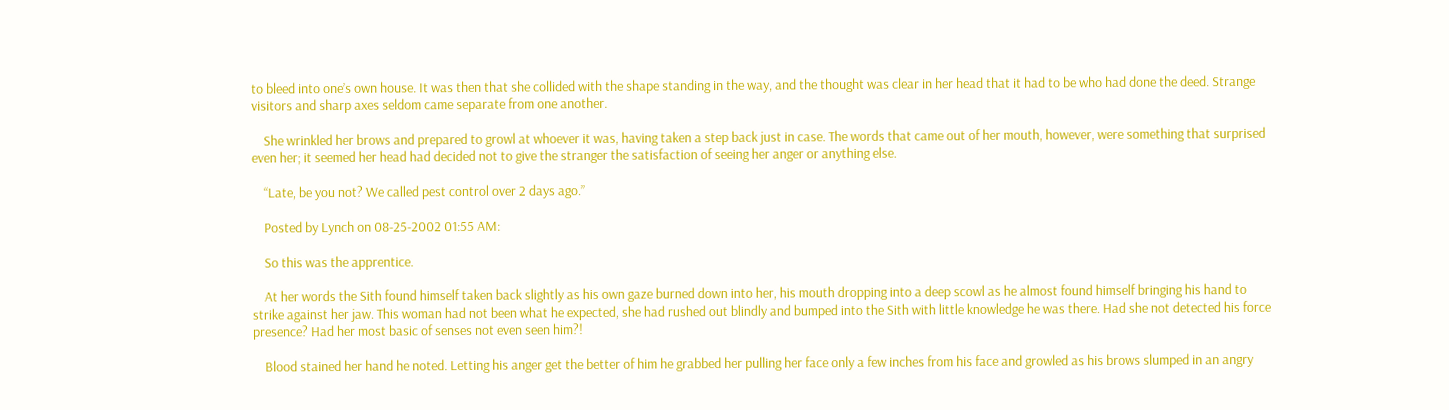to bleed into one’s own house. It was then that she collided with the shape standing in the way, and the thought was clear in her head that it had to be who had done the deed. Strange visitors and sharp axes seldom came separate from one another.

    She wrinkled her brows and prepared to growl at whoever it was, having taken a step back just in case. The words that came out of her mouth, however, were something that surprised even her; it seemed her head had decided not to give the stranger the satisfaction of seeing her anger or anything else.

    “Late, be you not? We called pest control over 2 days ago.”

    Posted by Lynch on 08-25-2002 01:55 AM:

    So this was the apprentice.

    At her words the Sith found himself taken back slightly as his own gaze burned down into her, his mouth dropping into a deep scowl as he almost found himself bringing his hand to strike against her jaw. This woman had not been what he expected, she had rushed out blindly and bumped into the Sith with little knowledge he was there. Had she not detected his force presence? Had her most basic of senses not even seen him?!

    Blood stained her hand he noted. Letting his anger get the better of him he grabbed her pulling her face only a few inches from his face and growled as his brows slumped in an angry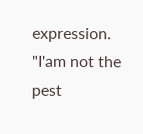expression. "I'am not the pest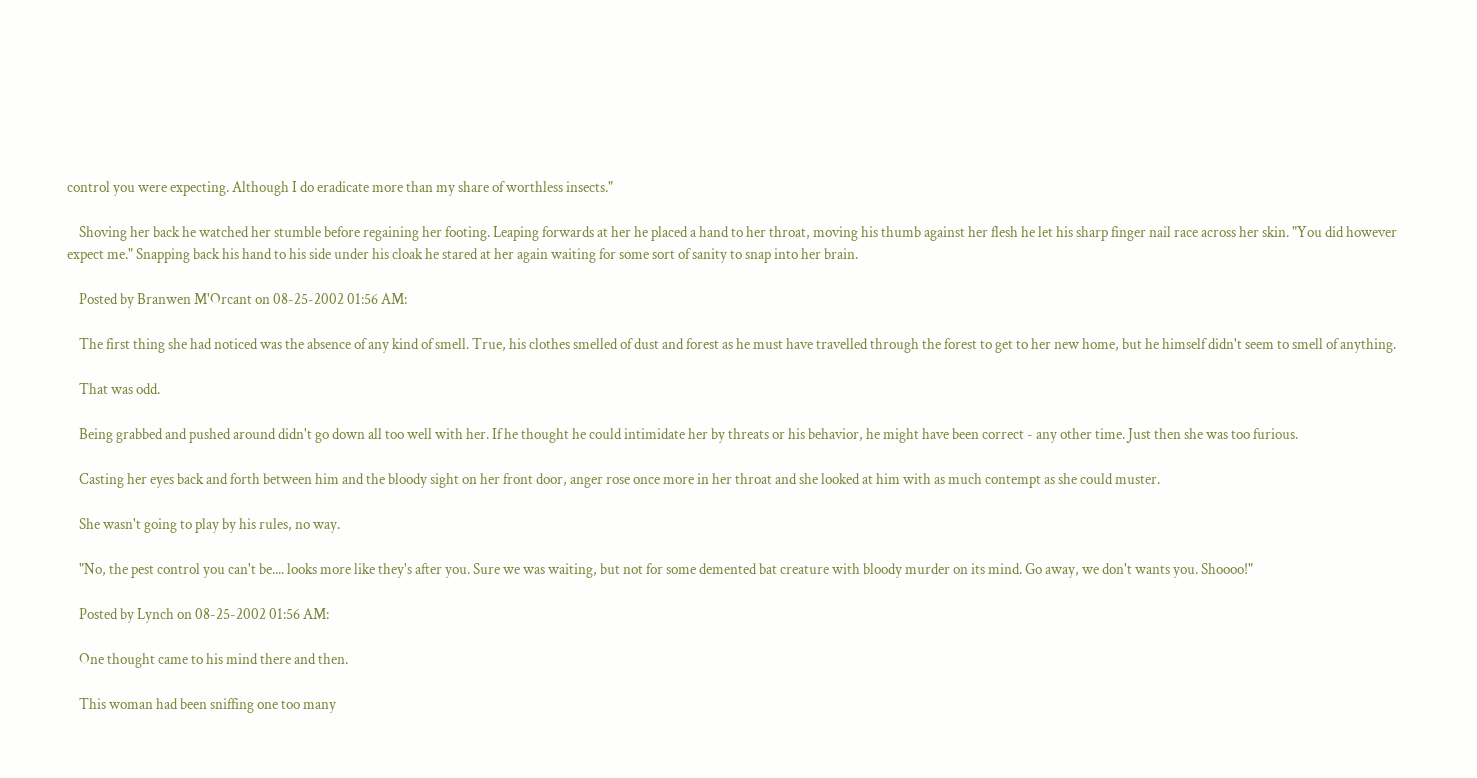control you were expecting. Although I do eradicate more than my share of worthless insects."

    Shoving her back he watched her stumble before regaining her footing. Leaping forwards at her he placed a hand to her throat, moving his thumb against her flesh he let his sharp finger nail race across her skin. "You did however expect me." Snapping back his hand to his side under his cloak he stared at her again waiting for some sort of sanity to snap into her brain.

    Posted by Branwen M'Orcant on 08-25-2002 01:56 AM:

    The first thing she had noticed was the absence of any kind of smell. True, his clothes smelled of dust and forest as he must have travelled through the forest to get to her new home, but he himself didn't seem to smell of anything.

    That was odd.

    Being grabbed and pushed around didn't go down all too well with her. If he thought he could intimidate her by threats or his behavior, he might have been correct - any other time. Just then she was too furious.

    Casting her eyes back and forth between him and the bloody sight on her front door, anger rose once more in her throat and she looked at him with as much contempt as she could muster.

    She wasn't going to play by his rules, no way.

    "No, the pest control you can't be.... looks more like they's after you. Sure we was waiting, but not for some demented bat creature with bloody murder on its mind. Go away, we don't wants you. Shoooo!"

    Posted by Lynch on 08-25-2002 01:56 AM:

    One thought came to his mind there and then.

    This woman had been sniffing one too many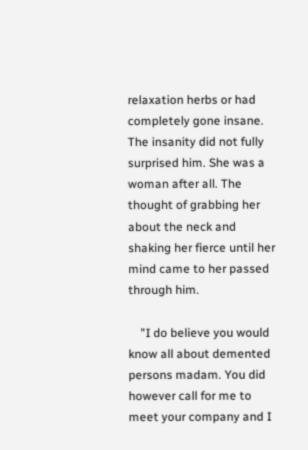relaxation herbs or had completely gone insane. The insanity did not fully surprised him. She was a woman after all. The thought of grabbing her about the neck and shaking her fierce until her mind came to her passed through him.

    "I do believe you would know all about demented persons madam. You did however call for me to meet your company and I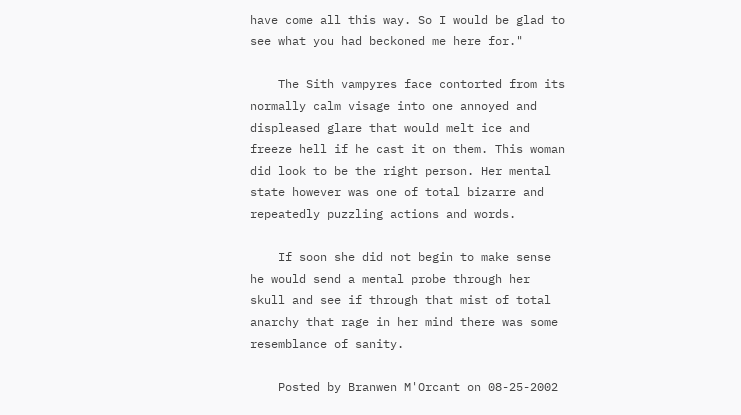have come all this way. So I would be glad to see what you had beckoned me here for."

    The Sith vampyres face contorted from its normally calm visage into one annoyed and displeased glare that would melt ice and freeze hell if he cast it on them. This woman did look to be the right person. Her mental state however was one of total bizarre and repeatedly puzzling actions and words.

    If soon she did not begin to make sense he would send a mental probe through her skull and see if through that mist of total anarchy that rage in her mind there was some resemblance of sanity.

    Posted by Branwen M'Orcant on 08-25-2002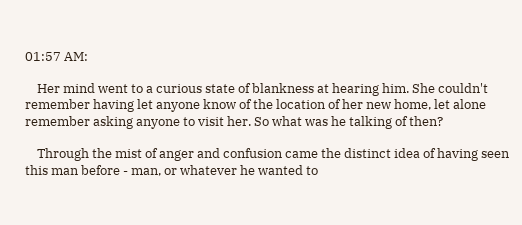01:57 AM:

    Her mind went to a curious state of blankness at hearing him. She couldn't remember having let anyone know of the location of her new home, let alone remember asking anyone to visit her. So what was he talking of then?

    Through the mist of anger and confusion came the distinct idea of having seen this man before - man, or whatever he wanted to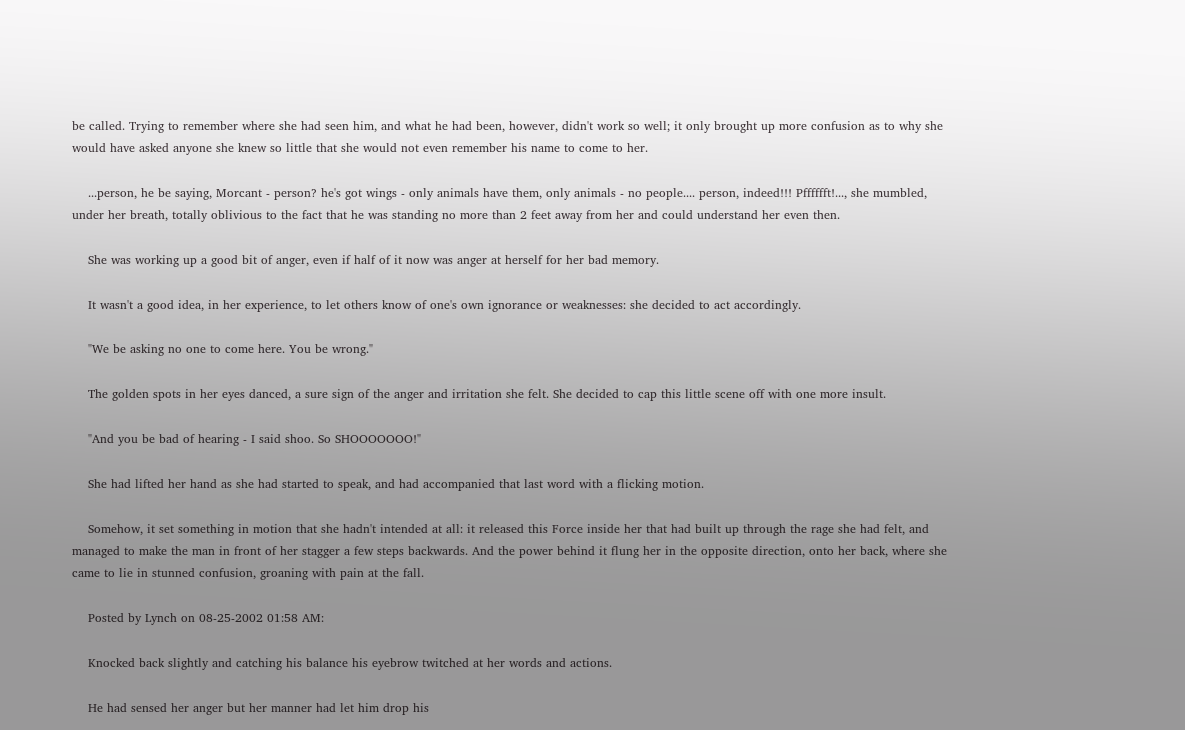be called. Trying to remember where she had seen him, and what he had been, however, didn't work so well; it only brought up more confusion as to why she would have asked anyone she knew so little that she would not even remember his name to come to her.

    ...person, he be saying, Morcant - person? he's got wings - only animals have them, only animals - no people.... person, indeed!!! Pfffffft!..., she mumbled, under her breath, totally oblivious to the fact that he was standing no more than 2 feet away from her and could understand her even then.

    She was working up a good bit of anger, even if half of it now was anger at herself for her bad memory.

    It wasn't a good idea, in her experience, to let others know of one's own ignorance or weaknesses: she decided to act accordingly.

    "We be asking no one to come here. You be wrong."

    The golden spots in her eyes danced, a sure sign of the anger and irritation she felt. She decided to cap this little scene off with one more insult.

    "And you be bad of hearing - I said shoo. So SHOOOOOOO!"

    She had lifted her hand as she had started to speak, and had accompanied that last word with a flicking motion.

    Somehow, it set something in motion that she hadn't intended at all: it released this Force inside her that had built up through the rage she had felt, and managed to make the man in front of her stagger a few steps backwards. And the power behind it flung her in the opposite direction, onto her back, where she came to lie in stunned confusion, groaning with pain at the fall.

    Posted by Lynch on 08-25-2002 01:58 AM:

    Knocked back slightly and catching his balance his eyebrow twitched at her words and actions.

    He had sensed her anger but her manner had let him drop his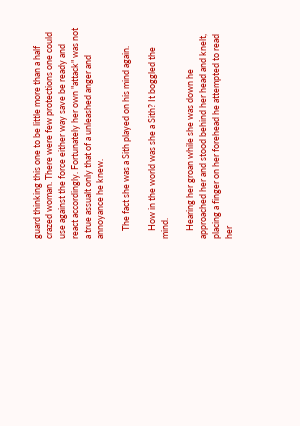guard thinking this one to be little more than a half crazed woman. There were few protections one could use against the force either way save be ready and react accordingly. Fortunately her own "attack" was not a true assualt only that of a unleashed anger and annoyance he knew.

    The fact she was a Sith played on his mind again.

    How in the world was she a Sith? It boggled the mind.

    Hearing her groan while she was down he approached her and stood behind her head and knelt, placing a finger on her forehead he attempted to read her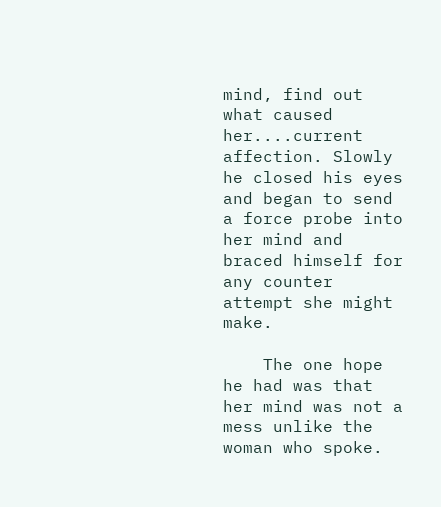mind, find out what caused her....current affection. Slowly he closed his eyes and began to send a force probe into her mind and braced himself for any counter attempt she might make.

    The one hope he had was that her mind was not a mess unlike the woman who spoke.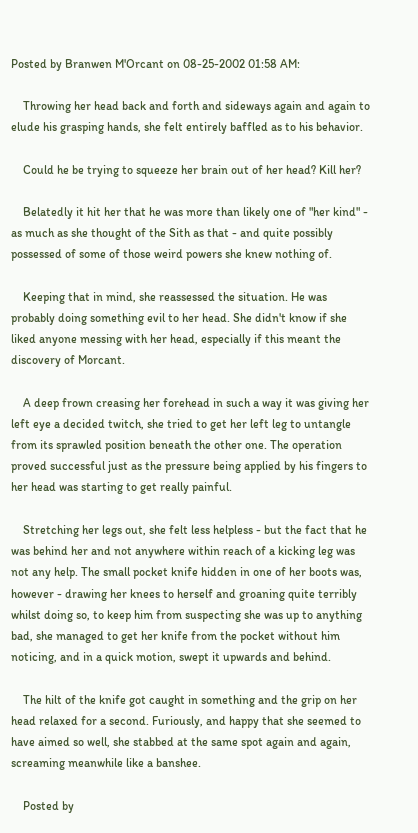Posted by Branwen M'Orcant on 08-25-2002 01:58 AM:

    Throwing her head back and forth and sideways again and again to elude his grasping hands, she felt entirely baffled as to his behavior.

    Could he be trying to squeeze her brain out of her head? Kill her?

    Belatedly it hit her that he was more than likely one of "her kind" - as much as she thought of the Sith as that - and quite possibly possessed of some of those weird powers she knew nothing of.

    Keeping that in mind, she reassessed the situation. He was probably doing something evil to her head. She didn't know if she liked anyone messing with her head, especially if this meant the discovery of Morcant.

    A deep frown creasing her forehead in such a way it was giving her left eye a decided twitch, she tried to get her left leg to untangle from its sprawled position beneath the other one. The operation proved successful just as the pressure being applied by his fingers to her head was starting to get really painful.

    Stretching her legs out, she felt less helpless - but the fact that he was behind her and not anywhere within reach of a kicking leg was not any help. The small pocket knife hidden in one of her boots was, however - drawing her knees to herself and groaning quite terribly whilst doing so, to keep him from suspecting she was up to anything bad, she managed to get her knife from the pocket without him noticing, and in a quick motion, swept it upwards and behind.

    The hilt of the knife got caught in something and the grip on her head relaxed for a second. Furiously, and happy that she seemed to have aimed so well, she stabbed at the same spot again and again, screaming meanwhile like a banshee.

    Posted by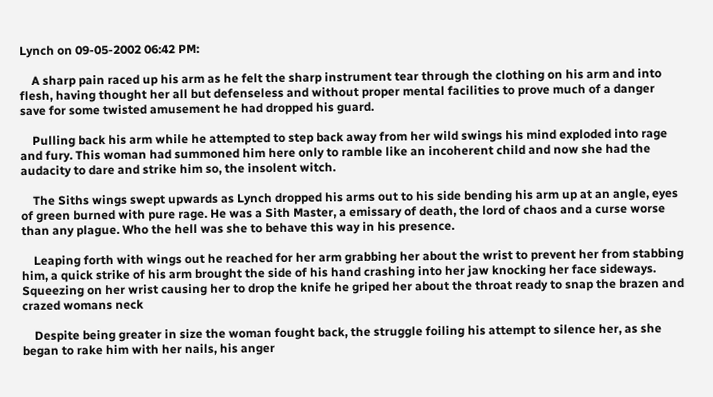Lynch on 09-05-2002 06:42 PM:

    A sharp pain raced up his arm as he felt the sharp instrument tear through the clothing on his arm and into flesh, having thought her all but defenseless and without proper mental facilities to prove much of a danger save for some twisted amusement he had dropped his guard.

    Pulling back his arm while he attempted to step back away from her wild swings his mind exploded into rage and fury. This woman had summoned him here only to ramble like an incoherent child and now she had the audacity to dare and strike him so, the insolent witch.

    The Siths wings swept upwards as Lynch dropped his arms out to his side bending his arm up at an angle, eyes of green burned with pure rage. He was a Sith Master, a emissary of death, the lord of chaos and a curse worse than any plague. Who the hell was she to behave this way in his presence.

    Leaping forth with wings out he reached for her arm grabbing her about the wrist to prevent her from stabbing him, a quick strike of his arm brought the side of his hand crashing into her jaw knocking her face sideways. Squeezing on her wrist causing her to drop the knife he griped her about the throat ready to snap the brazen and crazed womans neck

    Despite being greater in size the woman fought back, the struggle foiling his attempt to silence her, as she began to rake him with her nails, his anger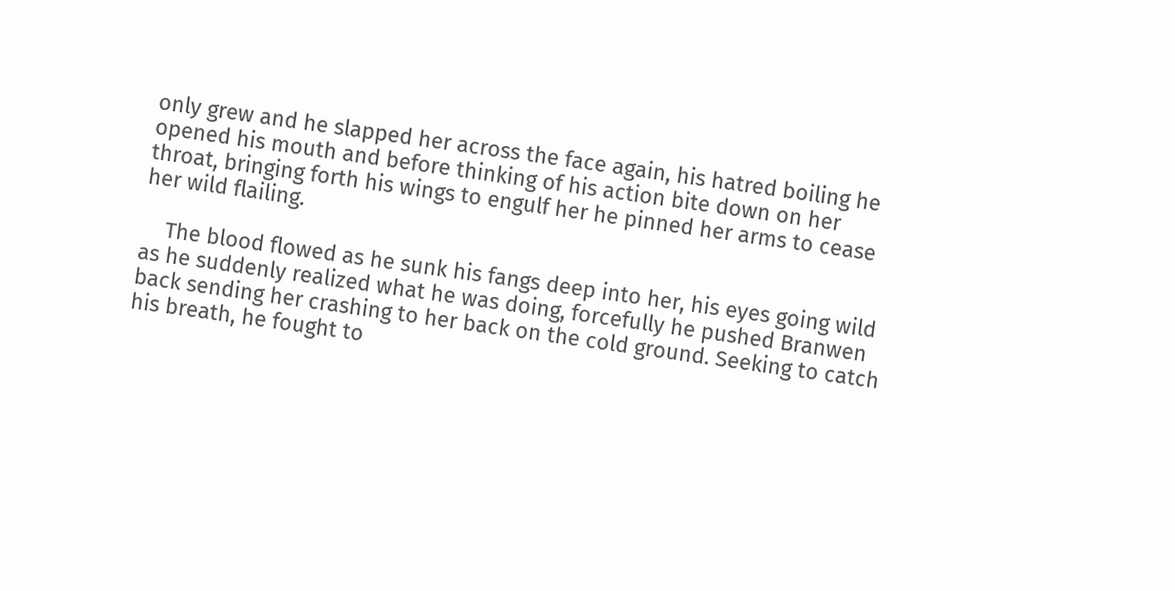only grew and he slapped her across the face again, his hatred boiling he opened his mouth and before thinking of his action bite down on her throat, bringing forth his wings to engulf her he pinned her arms to cease her wild flailing.

    The blood flowed as he sunk his fangs deep into her, his eyes going wild as he suddenly realized what he was doing, forcefully he pushed Branwen back sending her crashing to her back on the cold ground. Seeking to catch his breath, he fought to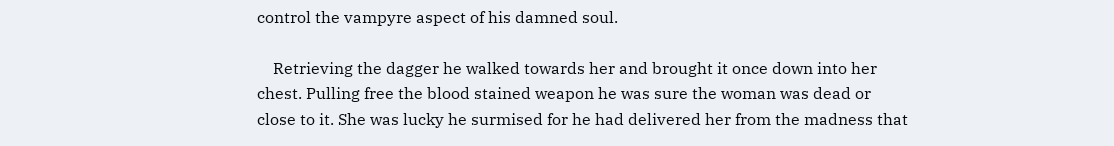control the vampyre aspect of his damned soul.

    Retrieving the dagger he walked towards her and brought it once down into her chest. Pulling free the blood stained weapon he was sure the woman was dead or close to it. She was lucky he surmised for he had delivered her from the madness that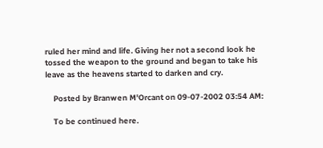ruled her mind and life. Giving her not a second look he tossed the weapon to the ground and began to take his leave as the heavens started to darken and cry.

    Posted by Branwen M'Orcant on 09-07-2002 03:54 AM:

    To be continued here.